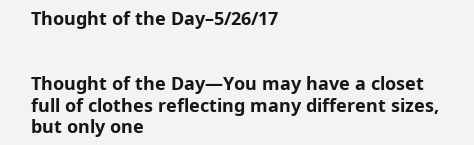Thought of the Day–5/26/17


Thought of the Day—You may have a closet full of clothes reflecting many different sizes, but only one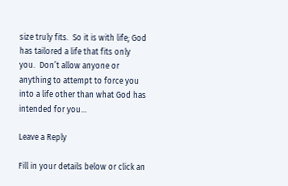size truly fits.  So it is with life; God has tailored a life that fits only you.  Don’t allow anyone or anything to attempt to force you into a life other than what God has intended for you…

Leave a Reply

Fill in your details below or click an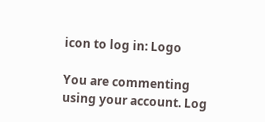icon to log in: Logo

You are commenting using your account. Log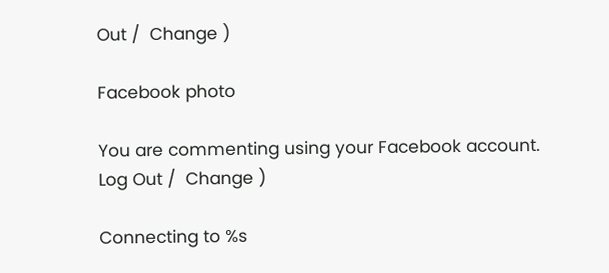Out /  Change )

Facebook photo

You are commenting using your Facebook account. Log Out /  Change )

Connecting to %s